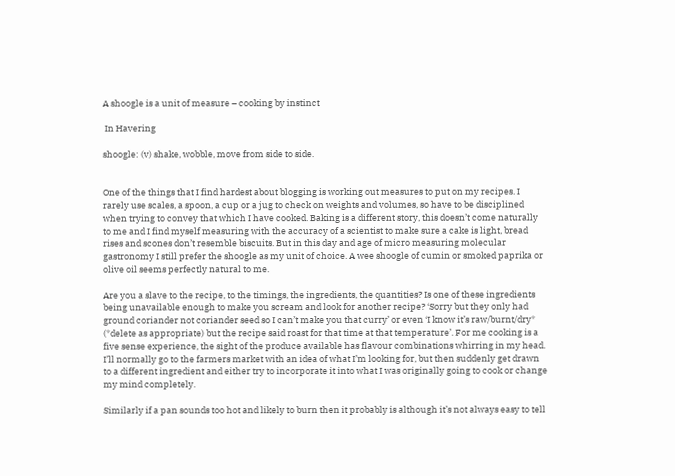A shoogle is a unit of measure – cooking by instinct

 In Havering

shoogle: (v) shake, wobble, move from side to side.


One of the things that I find hardest about blogging is working out measures to put on my recipes. I rarely use scales, a spoon, a cup or a jug to check on weights and volumes, so have to be disciplined when trying to convey that which I have cooked. Baking is a different story, this doesn’t come naturally to me and I find myself measuring with the accuracy of a scientist to make sure a cake is light, bread rises and scones don’t resemble biscuits. But in this day and age of micro measuring molecular gastronomy I still prefer the shoogle as my unit of choice. A wee shoogle of cumin or smoked paprika or olive oil seems perfectly natural to me.

Are you a slave to the recipe, to the timings, the ingredients, the quantities? Is one of these ingredients being unavailable enough to make you scream and look for another recipe? ‘Sorry but they only had ground coriander not coriander seed so I can’t make you that curry’ or even ‘I know it’s raw/burnt/dry* (*delete as appropriate) but the recipe said roast for that time at that temperature’. For me cooking is a five sense experience, the sight of the produce available has flavour combinations whirring in my head. I’ll normally go to the farmers market with an idea of what I’m looking for, but then suddenly get drawn to a different ingredient and either try to incorporate it into what I was originally going to cook or change my mind completely.

Similarly if a pan sounds too hot and likely to burn then it probably is although it’s not always easy to tell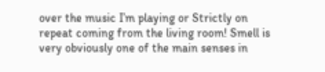over the music I’m playing or Strictly on repeat coming from the living room! Smell is very obviously one of the main senses in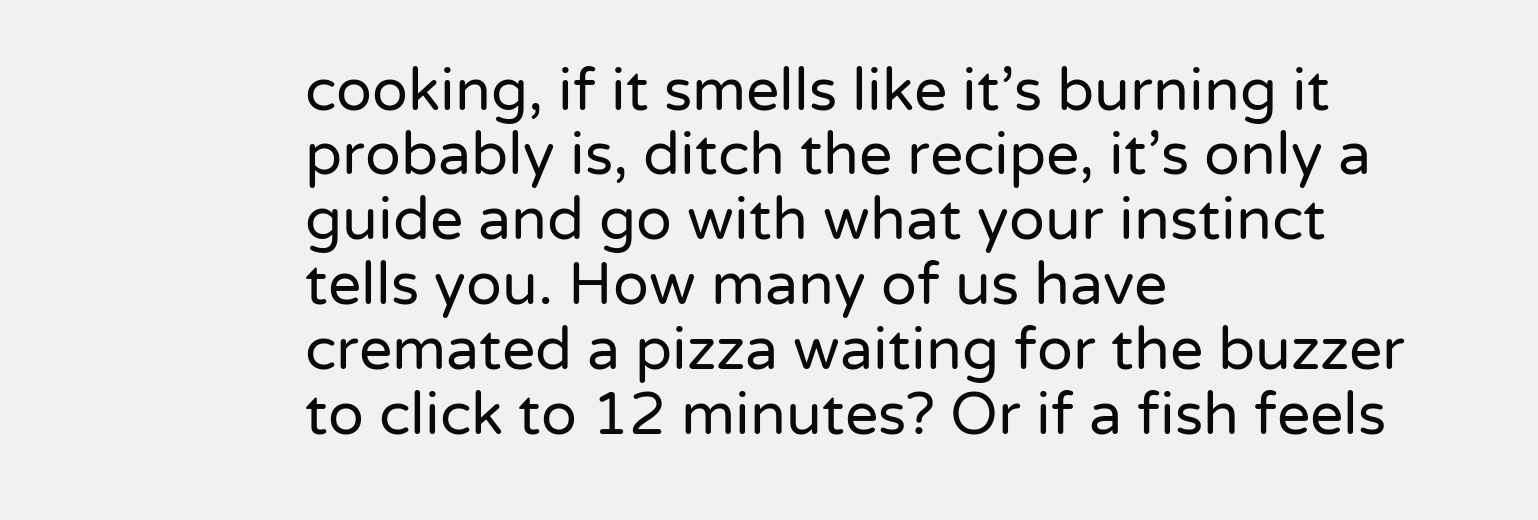cooking, if it smells like it’s burning it probably is, ditch the recipe, it’s only a guide and go with what your instinct tells you. How many of us have cremated a pizza waiting for the buzzer to click to 12 minutes? Or if a fish feels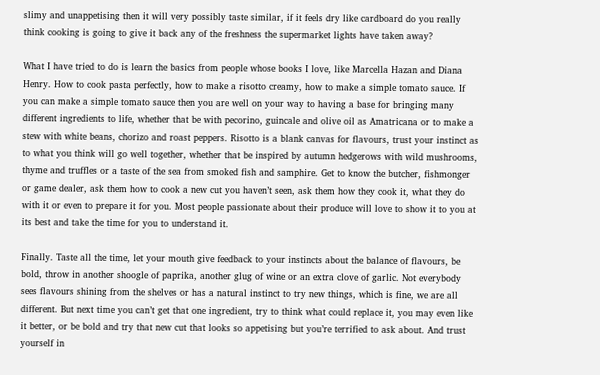slimy and unappetising then it will very possibly taste similar, if it feels dry like cardboard do you really think cooking is going to give it back any of the freshness the supermarket lights have taken away?

What I have tried to do is learn the basics from people whose books I love, like Marcella Hazan and Diana Henry. How to cook pasta perfectly, how to make a risotto creamy, how to make a simple tomato sauce. If you can make a simple tomato sauce then you are well on your way to having a base for bringing many different ingredients to life, whether that be with pecorino, guincale and olive oil as Amatricana or to make a stew with white beans, chorizo and roast peppers. Risotto is a blank canvas for flavours, trust your instinct as to what you think will go well together, whether that be inspired by autumn hedgerows with wild mushrooms, thyme and truffles or a taste of the sea from smoked fish and samphire. Get to know the butcher, fishmonger or game dealer, ask them how to cook a new cut you haven’t seen, ask them how they cook it, what they do with it or even to prepare it for you. Most people passionate about their produce will love to show it to you at its best and take the time for you to understand it.

Finally. Taste all the time, let your mouth give feedback to your instincts about the balance of flavours, be bold, throw in another shoogle of paprika, another glug of wine or an extra clove of garlic. Not everybody sees flavours shining from the shelves or has a natural instinct to try new things, which is fine, we are all different. But next time you can’t get that one ingredient, try to think what could replace it, you may even like it better, or be bold and try that new cut that looks so appetising but you’re terrified to ask about. And trust yourself in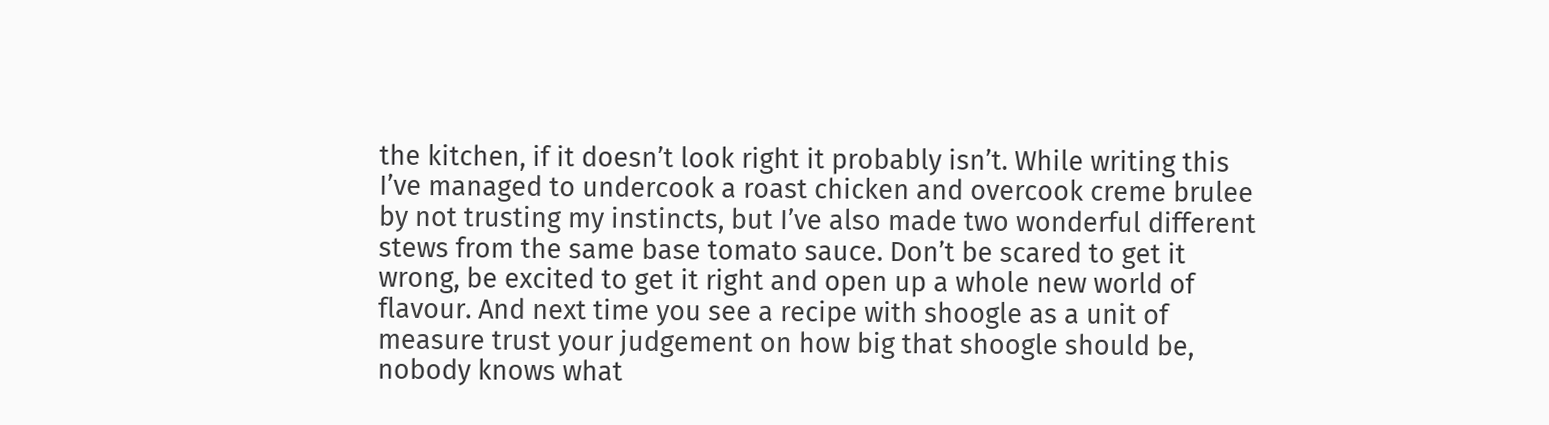the kitchen, if it doesn’t look right it probably isn’t. While writing this I’ve managed to undercook a roast chicken and overcook creme brulee by not trusting my instincts, but I’ve also made two wonderful different stews from the same base tomato sauce. Don’t be scared to get it wrong, be excited to get it right and open up a whole new world of flavour. And next time you see a recipe with shoogle as a unit of measure trust your judgement on how big that shoogle should be, nobody knows what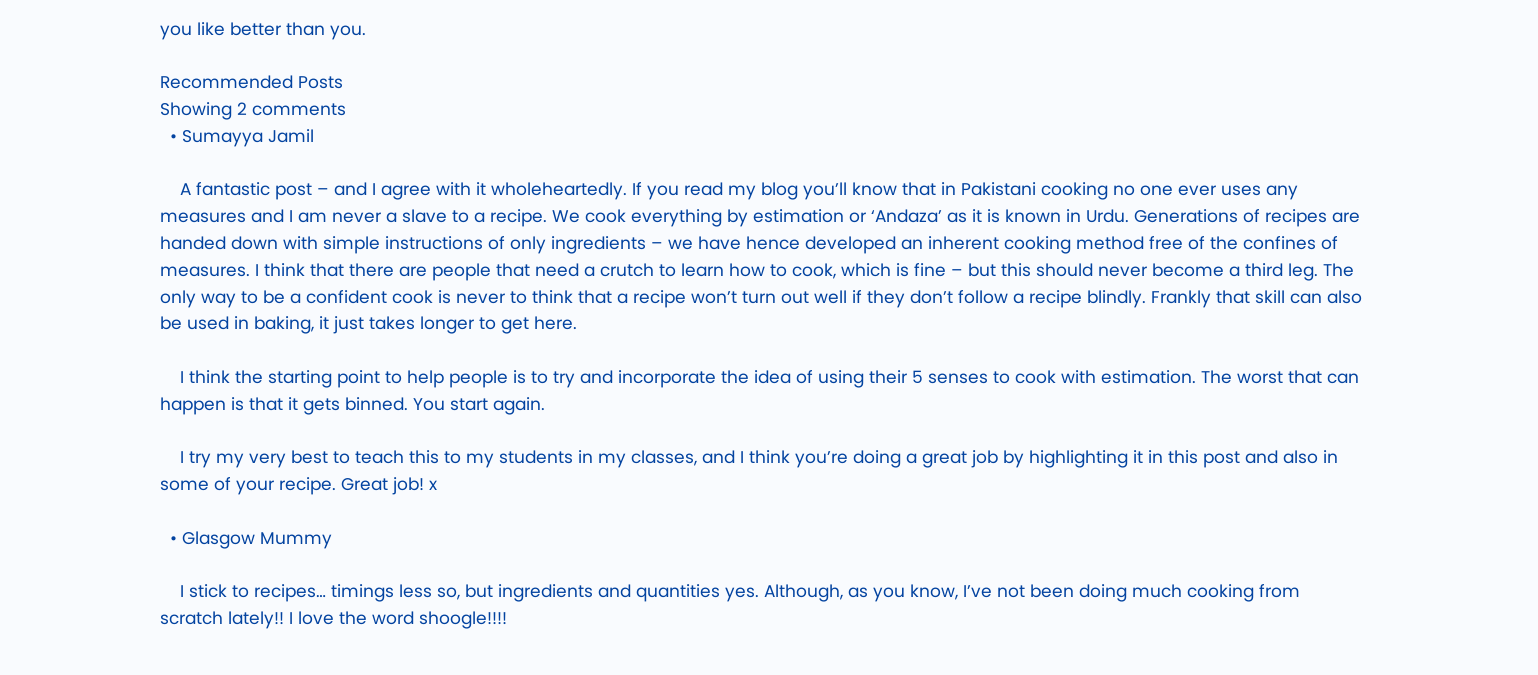you like better than you.

Recommended Posts
Showing 2 comments
  • Sumayya Jamil

    A fantastic post – and I agree with it wholeheartedly. If you read my blog you’ll know that in Pakistani cooking no one ever uses any measures and I am never a slave to a recipe. We cook everything by estimation or ‘Andaza’ as it is known in Urdu. Generations of recipes are handed down with simple instructions of only ingredients – we have hence developed an inherent cooking method free of the confines of measures. I think that there are people that need a crutch to learn how to cook, which is fine – but this should never become a third leg. The only way to be a confident cook is never to think that a recipe won’t turn out well if they don’t follow a recipe blindly. Frankly that skill can also be used in baking, it just takes longer to get here.

    I think the starting point to help people is to try and incorporate the idea of using their 5 senses to cook with estimation. The worst that can happen is that it gets binned. You start again.

    I try my very best to teach this to my students in my classes, and I think you’re doing a great job by highlighting it in this post and also in some of your recipe. Great job! x

  • Glasgow Mummy

    I stick to recipes… timings less so, but ingredients and quantities yes. Although, as you know, I’ve not been doing much cooking from scratch lately!! I love the word shoogle!!!!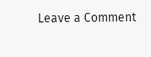Leave a Comment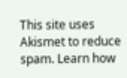This site uses Akismet to reduce spam. Learn how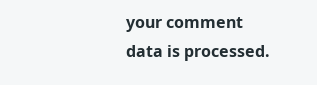your comment data is processed.